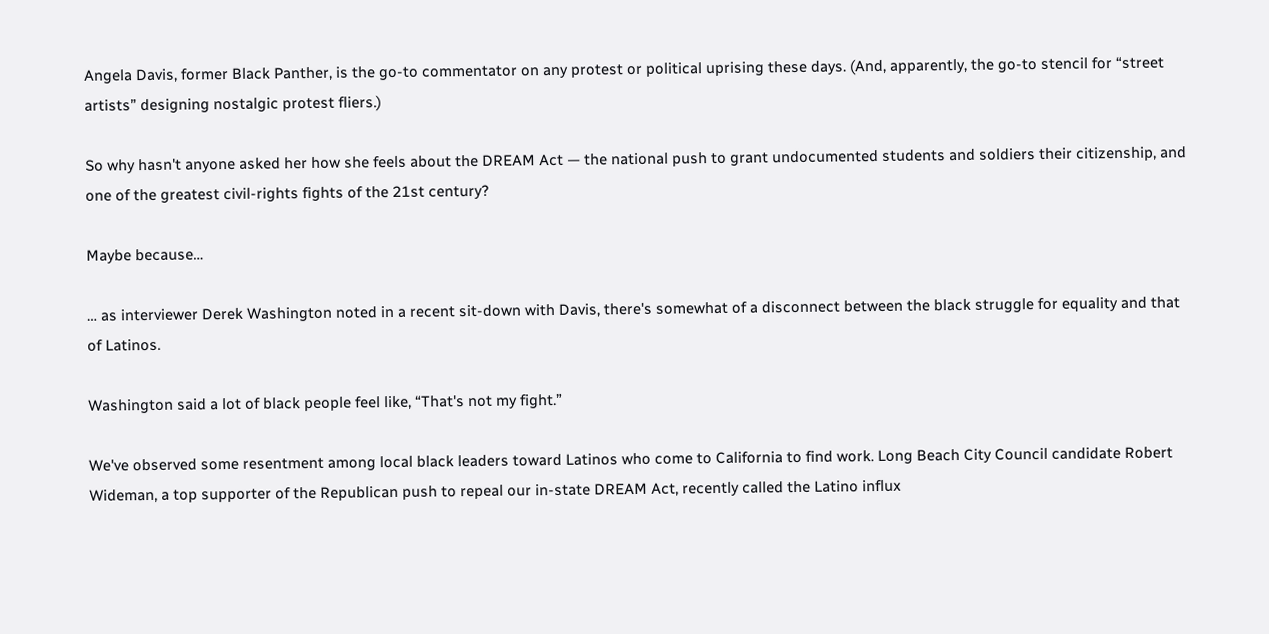Angela Davis, former Black Panther, is the go-to commentator on any protest or political uprising these days. (And, apparently, the go-to stencil for “street artists” designing nostalgic protest fliers.)

So why hasn't anyone asked her how she feels about the DREAM Act — the national push to grant undocumented students and soldiers their citizenship, and one of the greatest civil-rights fights of the 21st century?

Maybe because…

… as interviewer Derek Washington noted in a recent sit-down with Davis, there's somewhat of a disconnect between the black struggle for equality and that of Latinos.

Washington said a lot of black people feel like, “That's not my fight.”

We've observed some resentment among local black leaders toward Latinos who come to California to find work. Long Beach City Council candidate Robert Wideman, a top supporter of the Republican push to repeal our in-state DREAM Act, recently called the Latino influx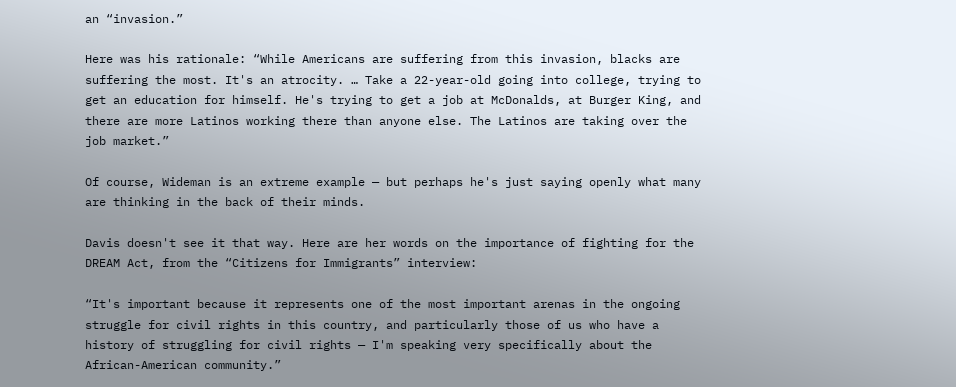an “invasion.”

Here was his rationale: “While Americans are suffering from this invasion, blacks are suffering the most. It's an atrocity. … Take a 22-year-old going into college, trying to get an education for himself. He's trying to get a job at McDonalds, at Burger King, and there are more Latinos working there than anyone else. The Latinos are taking over the job market.”

Of course, Wideman is an extreme example — but perhaps he's just saying openly what many are thinking in the back of their minds.

Davis doesn't see it that way. Here are her words on the importance of fighting for the DREAM Act, from the “Citizens for Immigrants” interview:

“It's important because it represents one of the most important arenas in the ongoing struggle for civil rights in this country, and particularly those of us who have a history of struggling for civil rights — I'm speaking very specifically about the African-American community.”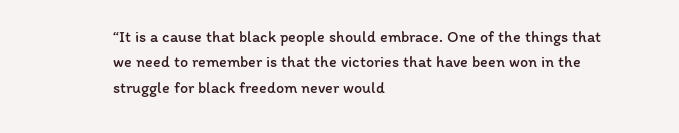“It is a cause that black people should embrace. One of the things that we need to remember is that the victories that have been won in the struggle for black freedom never would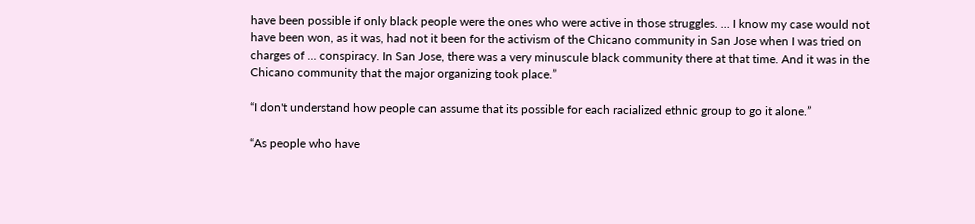have been possible if only black people were the ones who were active in those struggles. … I know my case would not have been won, as it was, had not it been for the activism of the Chicano community in San Jose when I was tried on charges of … conspiracy. In San Jose, there was a very minuscule black community there at that time. And it was in the Chicano community that the major organizing took place.”

“I don't understand how people can assume that its possible for each racialized ethnic group to go it alone.”

“As people who have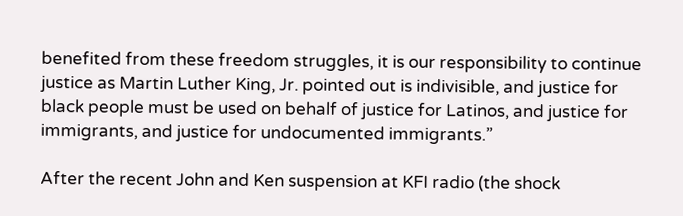benefited from these freedom struggles, it is our responsibility to continue justice as Martin Luther King, Jr. pointed out is indivisible, and justice for black people must be used on behalf of justice for Latinos, and justice for immigrants, and justice for undocumented immigrants.”

After the recent John and Ken suspension at KFI radio (the shock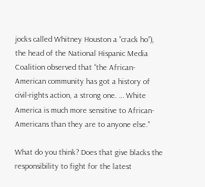jocks called Whitney Houston a “crack ho”), the head of the National Hispanic Media Coalition observed that “the African-American community has got a history of civil-rights action, a strong one. … White America is much more sensitive to African-Americans than they are to anyone else.”

What do you think? Does that give blacks the responsibility to fight for the latest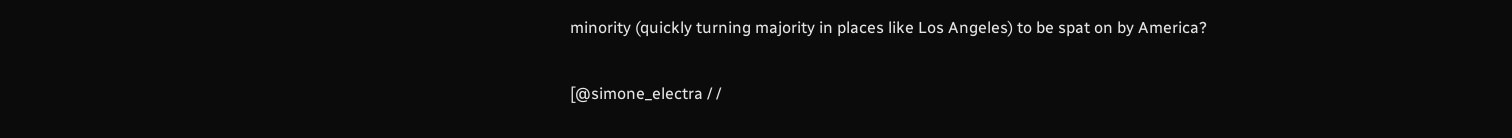minority (quickly turning majority in places like Los Angeles) to be spat on by America?

[@simone_electra / /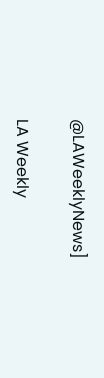@LAWeeklyNews]

LA Weekly